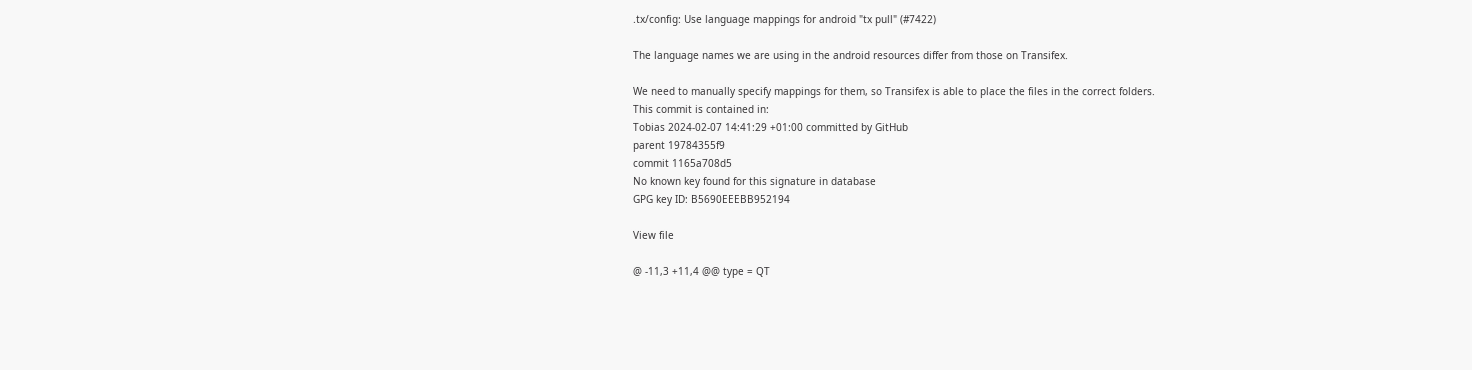.tx/config: Use language mappings for android "tx pull" (#7422)

The language names we are using in the android resources differ from those on Transifex.

We need to manually specify mappings for them, so Transifex is able to place the files in the correct folders.
This commit is contained in:
Tobias 2024-02-07 14:41:29 +01:00 committed by GitHub
parent 19784355f9
commit 1165a708d5
No known key found for this signature in database
GPG key ID: B5690EEEBB952194

View file

@ -11,3 +11,4 @@ type = QT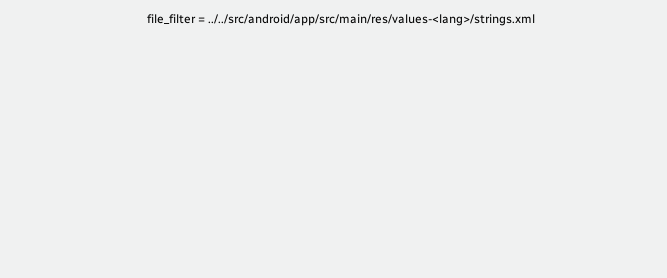file_filter = ../../src/android/app/src/main/res/values-<lang>/strings.xml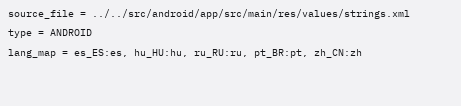source_file = ../../src/android/app/src/main/res/values/strings.xml
type = ANDROID
lang_map = es_ES:es, hu_HU:hu, ru_RU:ru, pt_BR:pt, zh_CN:zh